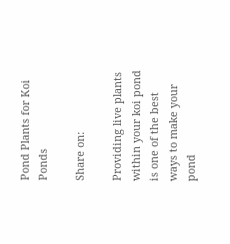Pond Plants for Koi Ponds

Share on:

Providing live plants within your koi pond is one of the best ways to make your pond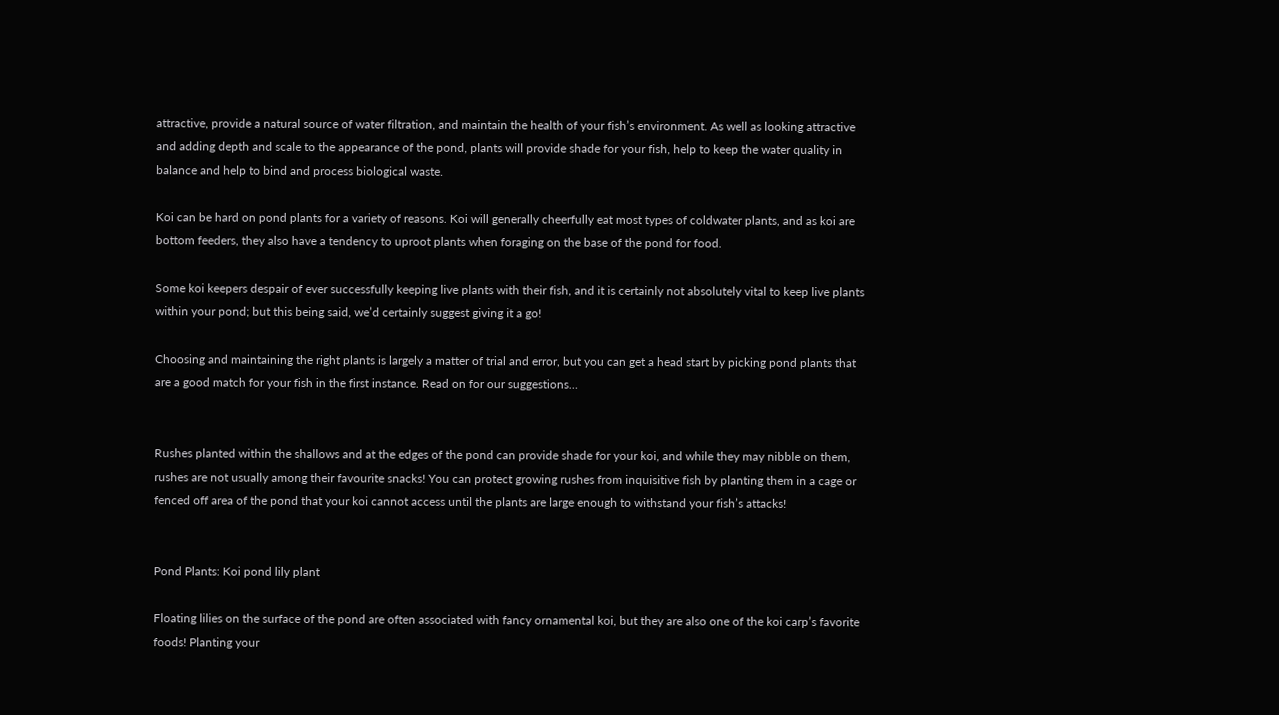attractive, provide a natural source of water filtration, and maintain the health of your fish’s environment. As well as looking attractive and adding depth and scale to the appearance of the pond, plants will provide shade for your fish, help to keep the water quality in balance and help to bind and process biological waste.

Koi can be hard on pond plants for a variety of reasons. Koi will generally cheerfully eat most types of coldwater plants, and as koi are bottom feeders, they also have a tendency to uproot plants when foraging on the base of the pond for food.

Some koi keepers despair of ever successfully keeping live plants with their fish, and it is certainly not absolutely vital to keep live plants within your pond; but this being said, we’d certainly suggest giving it a go!

Choosing and maintaining the right plants is largely a matter of trial and error, but you can get a head start by picking pond plants that are a good match for your fish in the first instance. Read on for our suggestions…


Rushes planted within the shallows and at the edges of the pond can provide shade for your koi, and while they may nibble on them, rushes are not usually among their favourite snacks! You can protect growing rushes from inquisitive fish by planting them in a cage or fenced off area of the pond that your koi cannot access until the plants are large enough to withstand your fish’s attacks!


Pond Plants: Koi pond lily plant

Floating lilies on the surface of the pond are often associated with fancy ornamental koi, but they are also one of the koi carp’s favorite foods! Planting your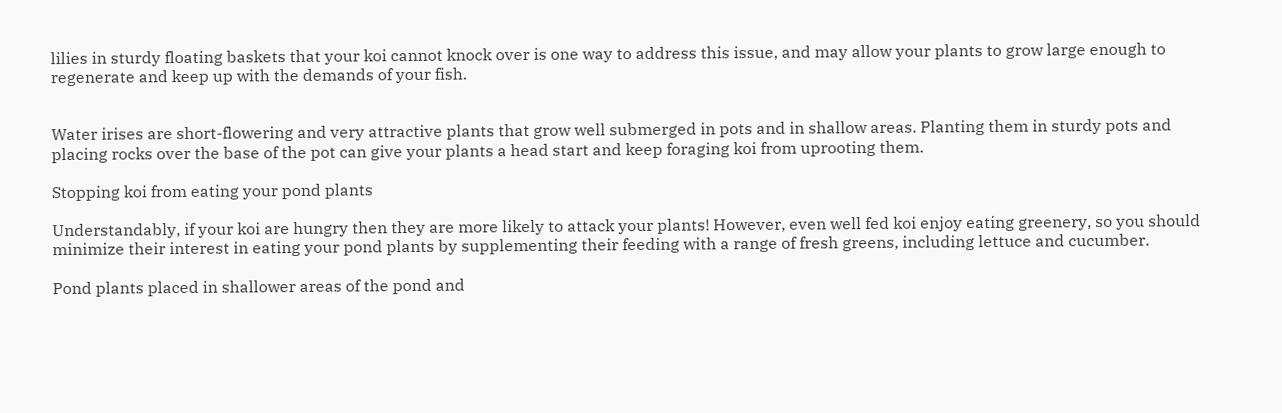lilies in sturdy floating baskets that your koi cannot knock over is one way to address this issue, and may allow your plants to grow large enough to regenerate and keep up with the demands of your fish.


Water irises are short-flowering and very attractive plants that grow well submerged in pots and in shallow areas. Planting them in sturdy pots and placing rocks over the base of the pot can give your plants a head start and keep foraging koi from uprooting them.

Stopping koi from eating your pond plants

Understandably, if your koi are hungry then they are more likely to attack your plants! However, even well fed koi enjoy eating greenery, so you should minimize their interest in eating your pond plants by supplementing their feeding with a range of fresh greens, including lettuce and cucumber.

Pond plants placed in shallower areas of the pond and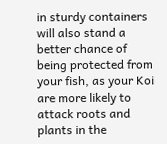in sturdy containers will also stand a better chance of being protected from your fish, as your Koi are more likely to attack roots and plants in the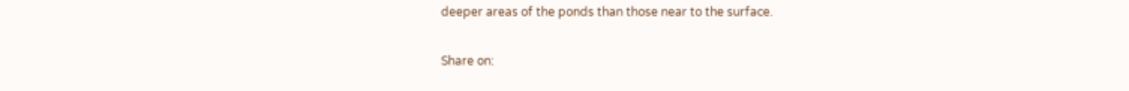deeper areas of the ponds than those near to the surface.

Share on: